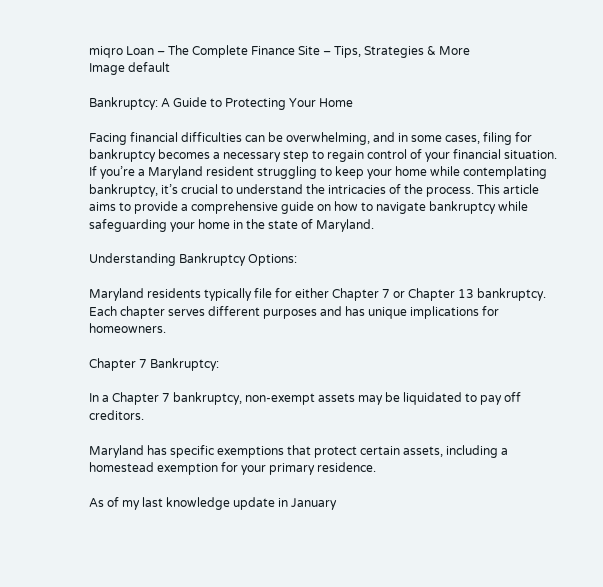miqro Loan – The Complete Finance Site – Tips, Strategies & More
Image default

Bankruptcy: A Guide to Protecting Your Home

Facing financial difficulties can be overwhelming, and in some cases, filing for bankruptcy becomes a necessary step to regain control of your financial situation. If you’re a Maryland resident struggling to keep your home while contemplating bankruptcy, it’s crucial to understand the intricacies of the process. This article aims to provide a comprehensive guide on how to navigate bankruptcy while safeguarding your home in the state of Maryland.

Understanding Bankruptcy Options:

Maryland residents typically file for either Chapter 7 or Chapter 13 bankruptcy. Each chapter serves different purposes and has unique implications for homeowners.

Chapter 7 Bankruptcy:

In a Chapter 7 bankruptcy, non-exempt assets may be liquidated to pay off creditors.

Maryland has specific exemptions that protect certain assets, including a homestead exemption for your primary residence.

As of my last knowledge update in January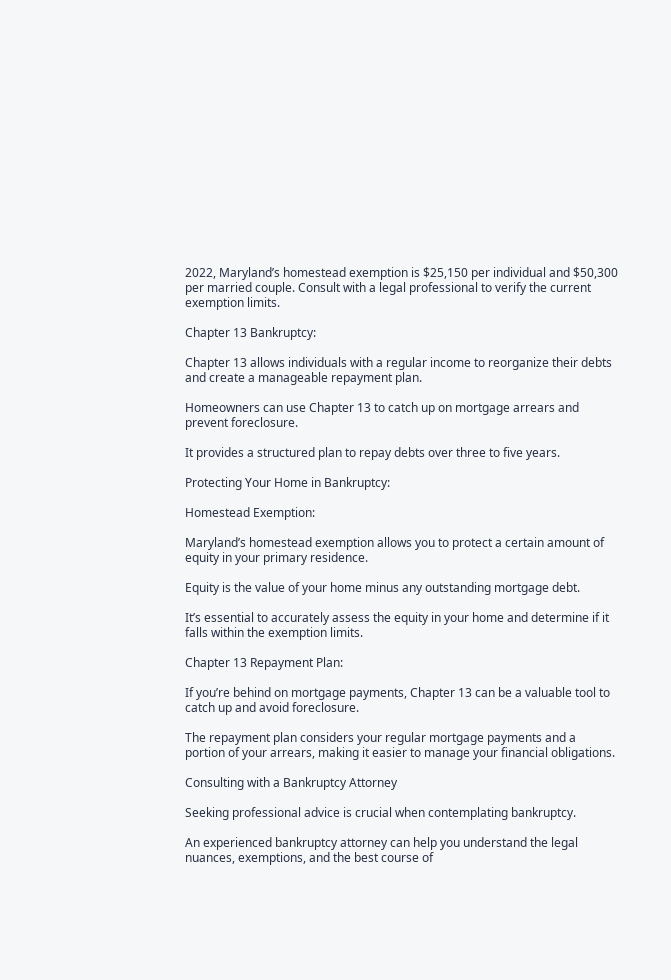2022, Maryland’s homestead exemption is $25,150 per individual and $50,300 per married couple. Consult with a legal professional to verify the current exemption limits.

Chapter 13 Bankruptcy:

Chapter 13 allows individuals with a regular income to reorganize their debts and create a manageable repayment plan.

Homeowners can use Chapter 13 to catch up on mortgage arrears and prevent foreclosure.

It provides a structured plan to repay debts over three to five years.

Protecting Your Home in Bankruptcy:

Homestead Exemption:

Maryland’s homestead exemption allows you to protect a certain amount of equity in your primary residence.

Equity is the value of your home minus any outstanding mortgage debt.

It’s essential to accurately assess the equity in your home and determine if it falls within the exemption limits.

Chapter 13 Repayment Plan:

If you’re behind on mortgage payments, Chapter 13 can be a valuable tool to catch up and avoid foreclosure.

The repayment plan considers your regular mortgage payments and a portion of your arrears, making it easier to manage your financial obligations.

Consulting with a Bankruptcy Attorney

Seeking professional advice is crucial when contemplating bankruptcy.

An experienced bankruptcy attorney can help you understand the legal nuances, exemptions, and the best course of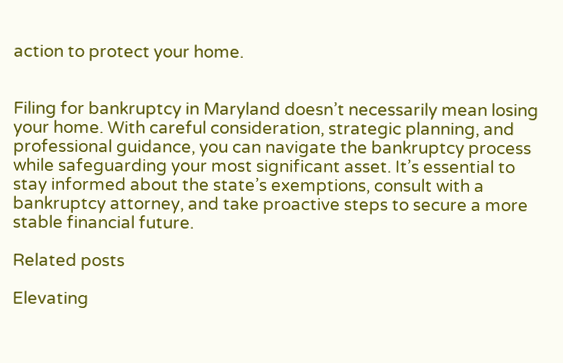action to protect your home.


Filing for bankruptcy in Maryland doesn’t necessarily mean losing your home. With careful consideration, strategic planning, and professional guidance, you can navigate the bankruptcy process while safeguarding your most significant asset. It’s essential to stay informed about the state’s exemptions, consult with a bankruptcy attorney, and take proactive steps to secure a more stable financial future.

Related posts

Elevating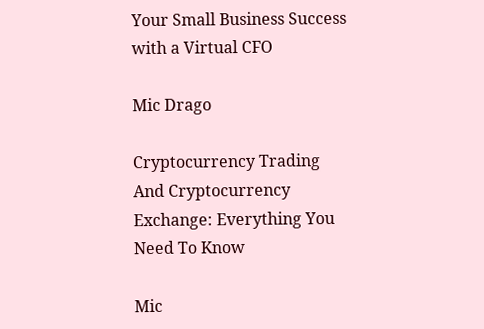Your Small Business Success with a Virtual CFO

Mic Drago

Cryptocurrency Trading And Cryptocurrency Exchange: Everything You Need To Know

Mic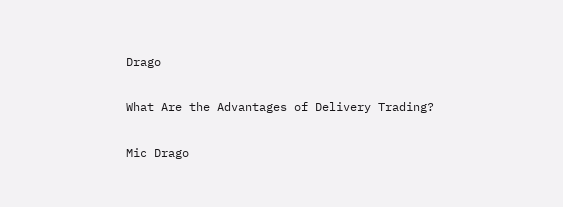Drago

What Are the Advantages of Delivery Trading?

Mic Drago